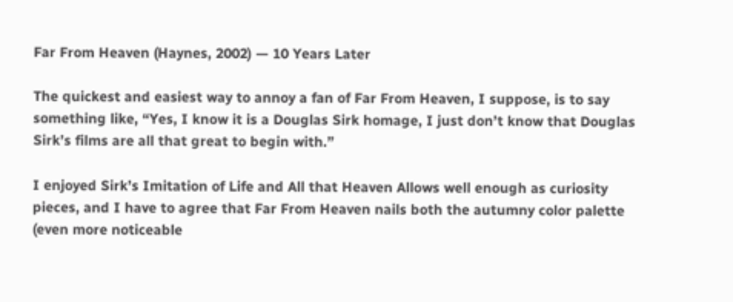Far From Heaven (Haynes, 2002) — 10 Years Later

The quickest and easiest way to annoy a fan of Far From Heaven, I suppose, is to say something like, “Yes, I know it is a Douglas Sirk homage, I just don’t know that Douglas Sirk’s films are all that great to begin with.”

I enjoyed Sirk’s Imitation of Life and All that Heaven Allows well enough as curiosity pieces, and I have to agree that Far From Heaven nails both the autumny color palette (even more noticeable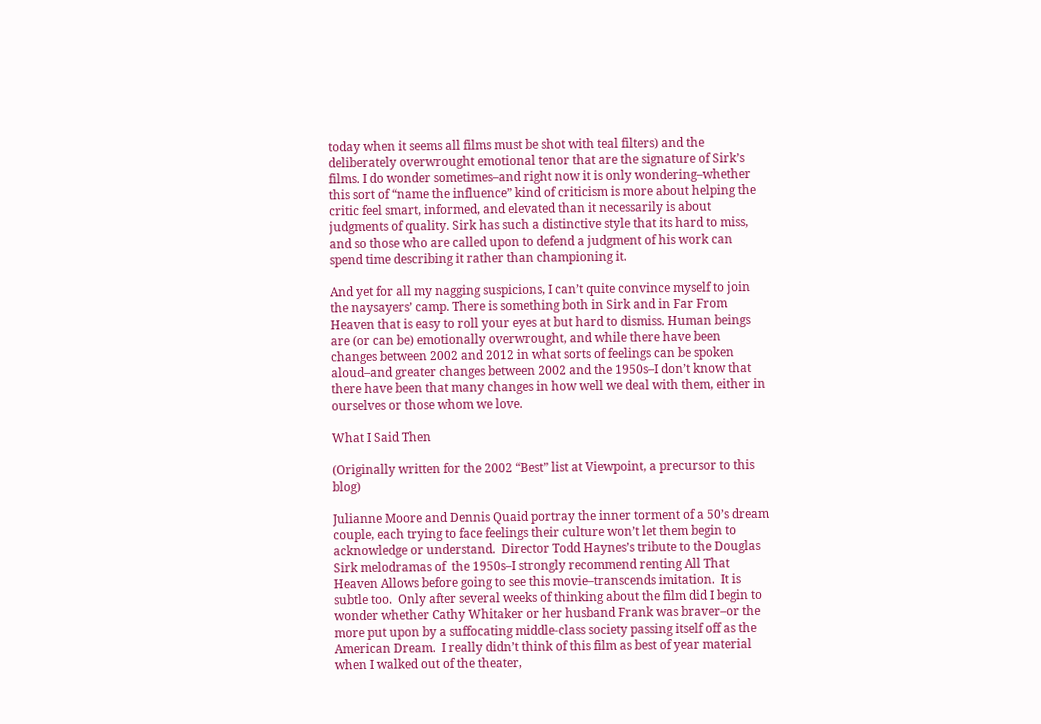today when it seems all films must be shot with teal filters) and the deliberately overwrought emotional tenor that are the signature of Sirk’s films. I do wonder sometimes–and right now it is only wondering–whether this sort of “name the influence” kind of criticism is more about helping the critic feel smart, informed, and elevated than it necessarily is about judgments of quality. Sirk has such a distinctive style that its hard to miss, and so those who are called upon to defend a judgment of his work can spend time describing it rather than championing it.

And yet for all my nagging suspicions, I can’t quite convince myself to join the naysayers’ camp. There is something both in Sirk and in Far From Heaven that is easy to roll your eyes at but hard to dismiss. Human beings are (or can be) emotionally overwrought, and while there have been changes between 2002 and 2012 in what sorts of feelings can be spoken aloud–and greater changes between 2002 and the 1950s–I don’t know that there have been that many changes in how well we deal with them, either in ourselves or those whom we love.

What I Said Then

(Originally written for the 2002 “Best” list at Viewpoint, a precursor to this blog)

Julianne Moore and Dennis Quaid portray the inner torment of a 50’s dream couple, each trying to face feelings their culture won’t let them begin to acknowledge or understand.  Director Todd Haynes’s tribute to the Douglas Sirk melodramas of  the 1950s–I strongly recommend renting All That Heaven Allows before going to see this movie–transcends imitation.  It is subtle too.  Only after several weeks of thinking about the film did I begin to wonder whether Cathy Whitaker or her husband Frank was braver–or the more put upon by a suffocating middle-class society passing itself off as the American Dream.  I really didn’t think of this film as best of year material when I walked out of the theater,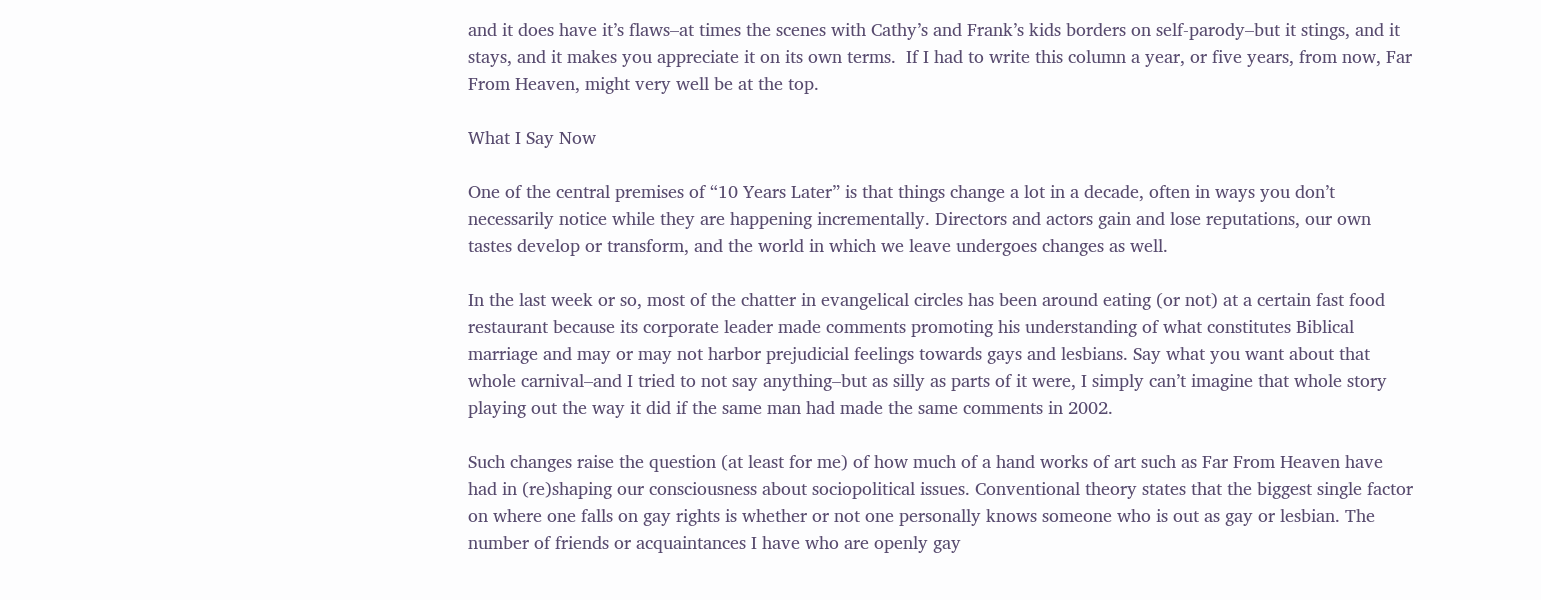and it does have it’s flaws–at times the scenes with Cathy’s and Frank’s kids borders on self-parody–but it stings, and it stays, and it makes you appreciate it on its own terms.  If I had to write this column a year, or five years, from now, Far From Heaven, might very well be at the top.

What I Say Now

One of the central premises of “10 Years Later” is that things change a lot in a decade, often in ways you don’t necessarily notice while they are happening incrementally. Directors and actors gain and lose reputations, our own tastes develop or transform, and the world in which we leave undergoes changes as well.

In the last week or so, most of the chatter in evangelical circles has been around eating (or not) at a certain fast food restaurant because its corporate leader made comments promoting his understanding of what constitutes Biblical marriage and may or may not harbor prejudicial feelings towards gays and lesbians. Say what you want about that whole carnival–and I tried to not say anything–but as silly as parts of it were, I simply can’t imagine that whole story playing out the way it did if the same man had made the same comments in 2002.

Such changes raise the question (at least for me) of how much of a hand works of art such as Far From Heaven have had in (re)shaping our consciousness about sociopolitical issues. Conventional theory states that the biggest single factor on where one falls on gay rights is whether or not one personally knows someone who is out as gay or lesbian. The number of friends or acquaintances I have who are openly gay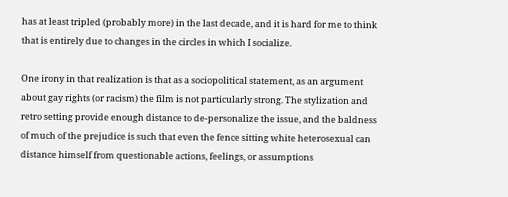has at least tripled (probably more) in the last decade, and it is hard for me to think that is entirely due to changes in the circles in which I socialize.

One irony in that realization is that as a sociopolitical statement, as an argument about gay rights (or racism) the film is not particularly strong. The stylization and retro setting provide enough distance to de-personalize the issue, and the baldness of much of the prejudice is such that even the fence sitting white heterosexual can distance himself from questionable actions, feelings, or assumptions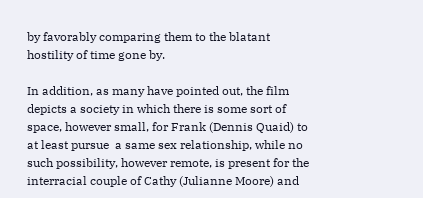by favorably comparing them to the blatant hostility of time gone by.

In addition, as many have pointed out, the film depicts a society in which there is some sort of space, however small, for Frank (Dennis Quaid) to at least pursue  a same sex relationship, while no such possibility, however remote, is present for the interracial couple of Cathy (Julianne Moore) and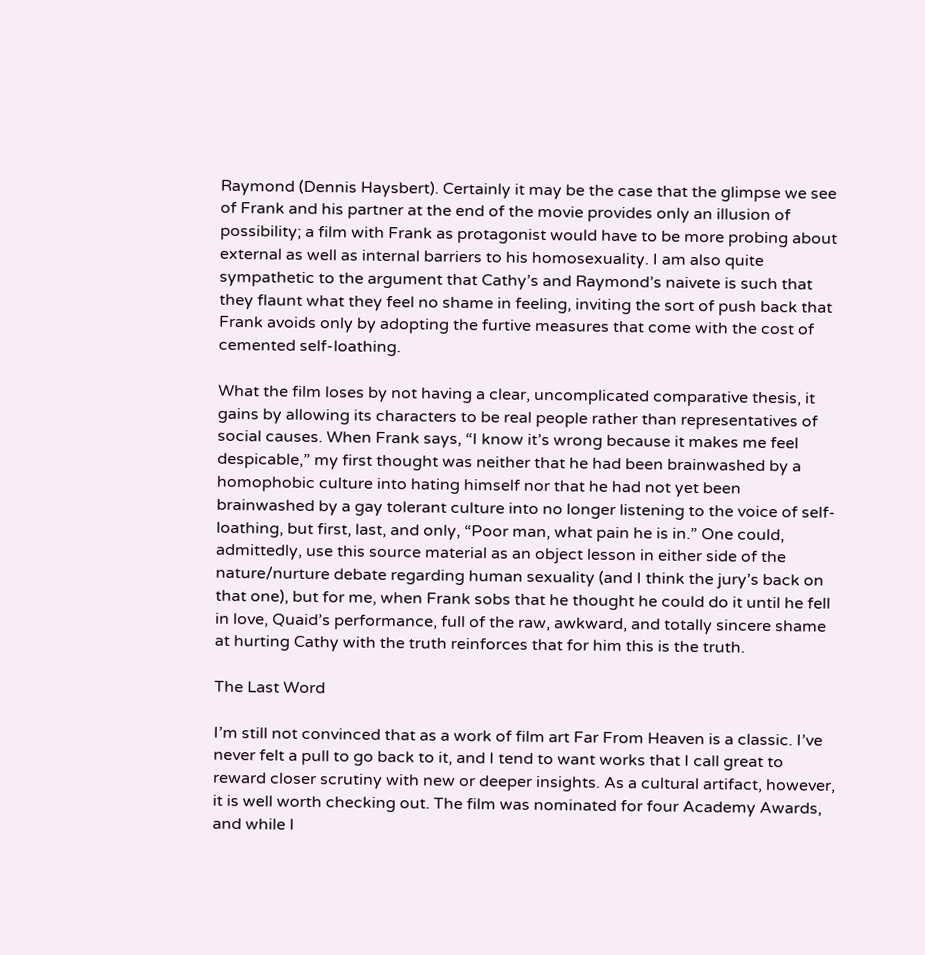Raymond (Dennis Haysbert). Certainly it may be the case that the glimpse we see of Frank and his partner at the end of the movie provides only an illusion of possibility; a film with Frank as protagonist would have to be more probing about external as well as internal barriers to his homosexuality. I am also quite sympathetic to the argument that Cathy’s and Raymond’s naivete is such that they flaunt what they feel no shame in feeling, inviting the sort of push back that Frank avoids only by adopting the furtive measures that come with the cost of cemented self-loathing.

What the film loses by not having a clear, uncomplicated comparative thesis, it gains by allowing its characters to be real people rather than representatives of social causes. When Frank says, “I know it’s wrong because it makes me feel despicable,” my first thought was neither that he had been brainwashed by a homophobic culture into hating himself nor that he had not yet been brainwashed by a gay tolerant culture into no longer listening to the voice of self-loathing, but first, last, and only, “Poor man, what pain he is in.” One could, admittedly, use this source material as an object lesson in either side of the nature/nurture debate regarding human sexuality (and I think the jury’s back on that one), but for me, when Frank sobs that he thought he could do it until he fell in love, Quaid’s performance, full of the raw, awkward, and totally sincere shame at hurting Cathy with the truth reinforces that for him this is the truth.

The Last Word

I’m still not convinced that as a work of film art Far From Heaven is a classic. I’ve never felt a pull to go back to it, and I tend to want works that I call great to reward closer scrutiny with new or deeper insights. As a cultural artifact, however, it is well worth checking out. The film was nominated for four Academy Awards, and while I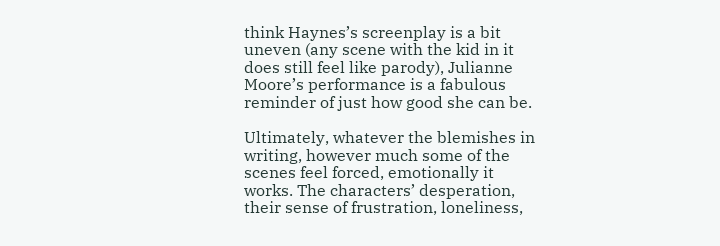think Haynes’s screenplay is a bit uneven (any scene with the kid in it does still feel like parody), Julianne Moore’s performance is a fabulous reminder of just how good she can be.

Ultimately, whatever the blemishes in writing, however much some of the scenes feel forced, emotionally it works. The characters’ desperation, their sense of frustration, loneliness,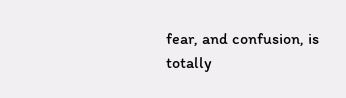fear, and confusion, is totally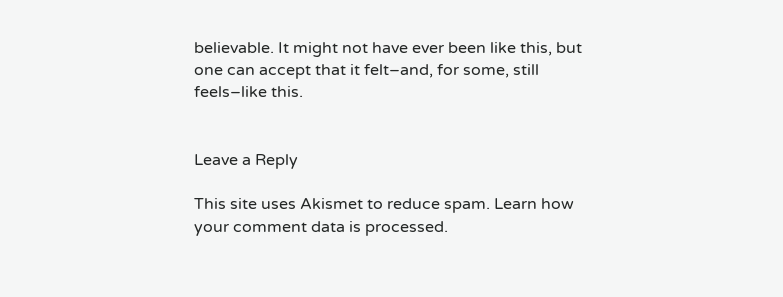believable. It might not have ever been like this, but one can accept that it felt–and, for some, still feels–like this.


Leave a Reply

This site uses Akismet to reduce spam. Learn how your comment data is processed.